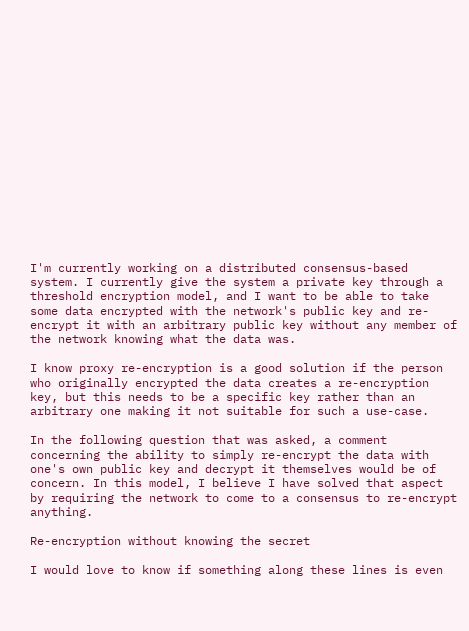I'm currently working on a distributed consensus-based system. I currently give the system a private key through a threshold encryption model, and I want to be able to take some data encrypted with the network's public key and re-encrypt it with an arbitrary public key without any member of the network knowing what the data was.

I know proxy re-encryption is a good solution if the person who originally encrypted the data creates a re-encryption key, but this needs to be a specific key rather than an arbitrary one making it not suitable for such a use-case.

In the following question that was asked, a comment concerning the ability to simply re-encrypt the data with one's own public key and decrypt it themselves would be of concern. In this model, I believe I have solved that aspect by requiring the network to come to a consensus to re-encrypt anything.

Re-encryption without knowing the secret

I would love to know if something along these lines is even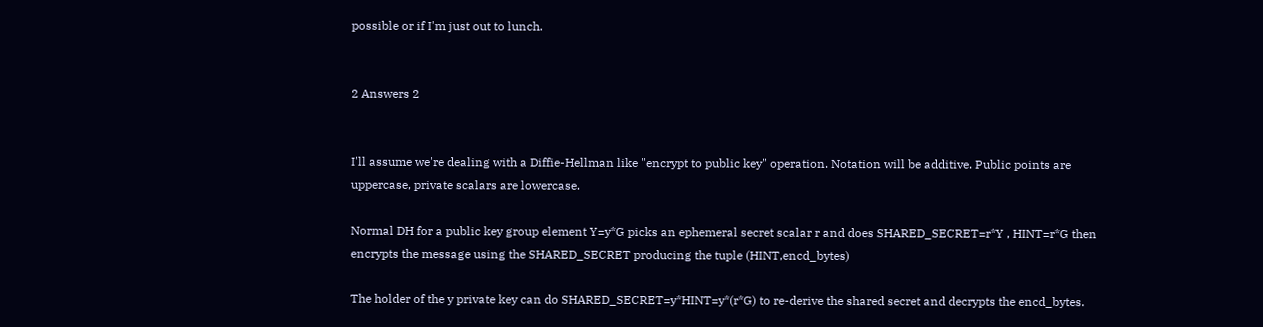possible or if I'm just out to lunch.


2 Answers 2


I'll assume we're dealing with a Diffie-Hellman like "encrypt to public key" operation. Notation will be additive. Public points are uppercase, private scalars are lowercase.

Normal DH for a public key group element Y=y*G picks an ephemeral secret scalar r and does SHARED_SECRET=r*Y , HINT=r*G then encrypts the message using the SHARED_SECRET producing the tuple (HINT,encd_bytes)

The holder of the y private key can do SHARED_SECRET=y*HINT=y*(r*G) to re-derive the shared secret and decrypts the encd_bytes.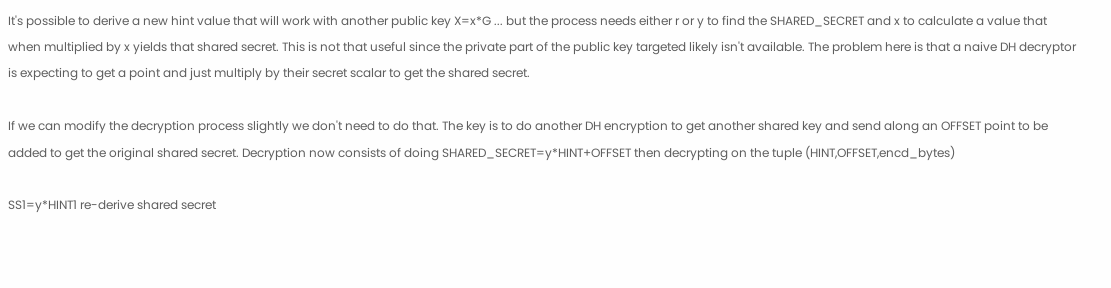It's possible to derive a new hint value that will work with another public key X=x*G ... but the process needs either r or y to find the SHARED_SECRET and x to calculate a value that when multiplied by x yields that shared secret. This is not that useful since the private part of the public key targeted likely isn't available. The problem here is that a naive DH decryptor is expecting to get a point and just multiply by their secret scalar to get the shared secret.

If we can modify the decryption process slightly we don't need to do that. The key is to do another DH encryption to get another shared key and send along an OFFSET point to be added to get the original shared secret. Decryption now consists of doing SHARED_SECRET=y*HINT+OFFSET then decrypting on the tuple (HINT,OFFSET,encd_bytes)

SS1=y*HINT1 re-derive shared secret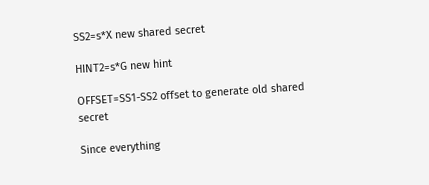SS2=s*X new shared secret

HINT2=s*G new hint

OFFSET=SS1-SS2 offset to generate old shared secret

Since everything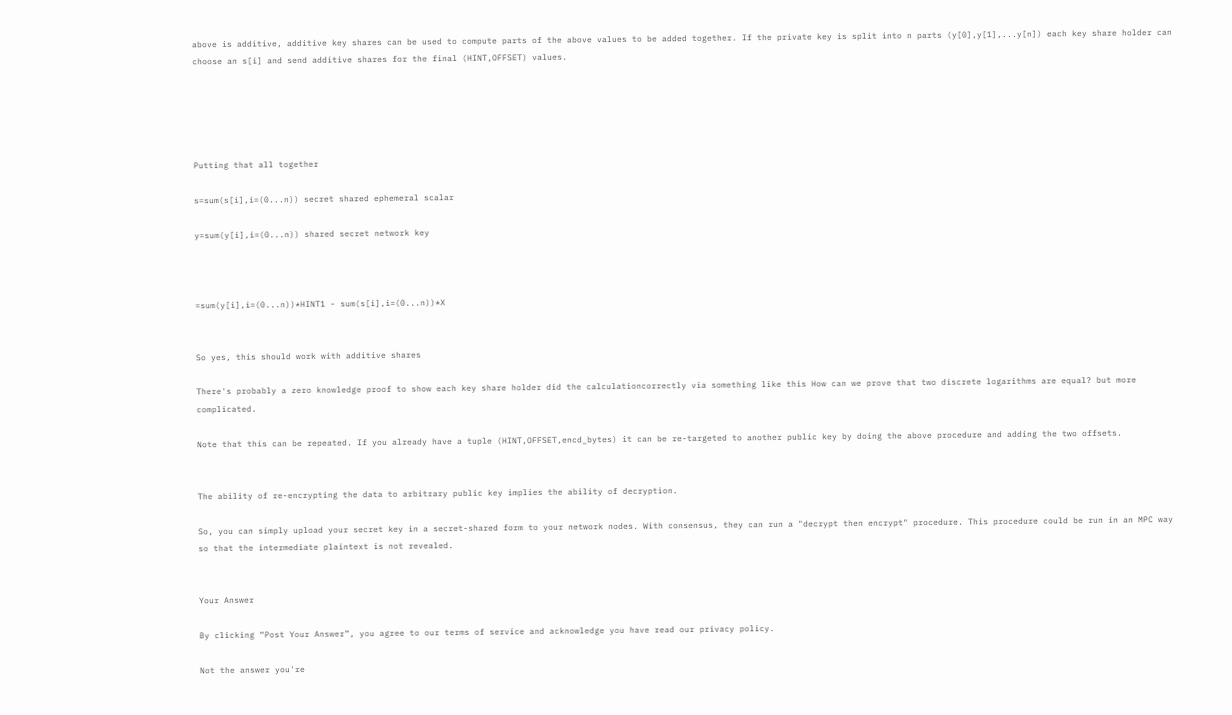above is additive, additive key shares can be used to compute parts of the above values to be added together. If the private key is split into n parts (y[0],y[1],...y[n]) each key share holder can choose an s[i] and send additive shares for the final (HINT,OFFSET) values.





Putting that all together

s=sum(s[i],i=(0...n)) secret shared ephemeral scalar

y=sum(y[i],i=(0...n)) shared secret network key



=sum(y[i],i=(0...n))*HINT1 - sum(s[i],i=(0...n))*X


So yes, this should work with additive shares

There's probably a zero knowledge proof to show each key share holder did the calculationcorrectly via something like this How can we prove that two discrete logarithms are equal? but more complicated.

Note that this can be repeated. If you already have a tuple (HINT,OFFSET,encd_bytes) it can be re-targeted to another public key by doing the above procedure and adding the two offsets.


The ability of re-encrypting the data to arbitrary public key implies the ability of decryption.

So, you can simply upload your secret key in a secret-shared form to your network nodes. With consensus, they can run a "decrypt then encrypt" procedure. This procedure could be run in an MPC way so that the intermediate plaintext is not revealed.


Your Answer

By clicking “Post Your Answer”, you agree to our terms of service and acknowledge you have read our privacy policy.

Not the answer you're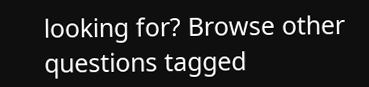looking for? Browse other questions tagged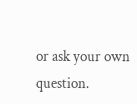or ask your own question.